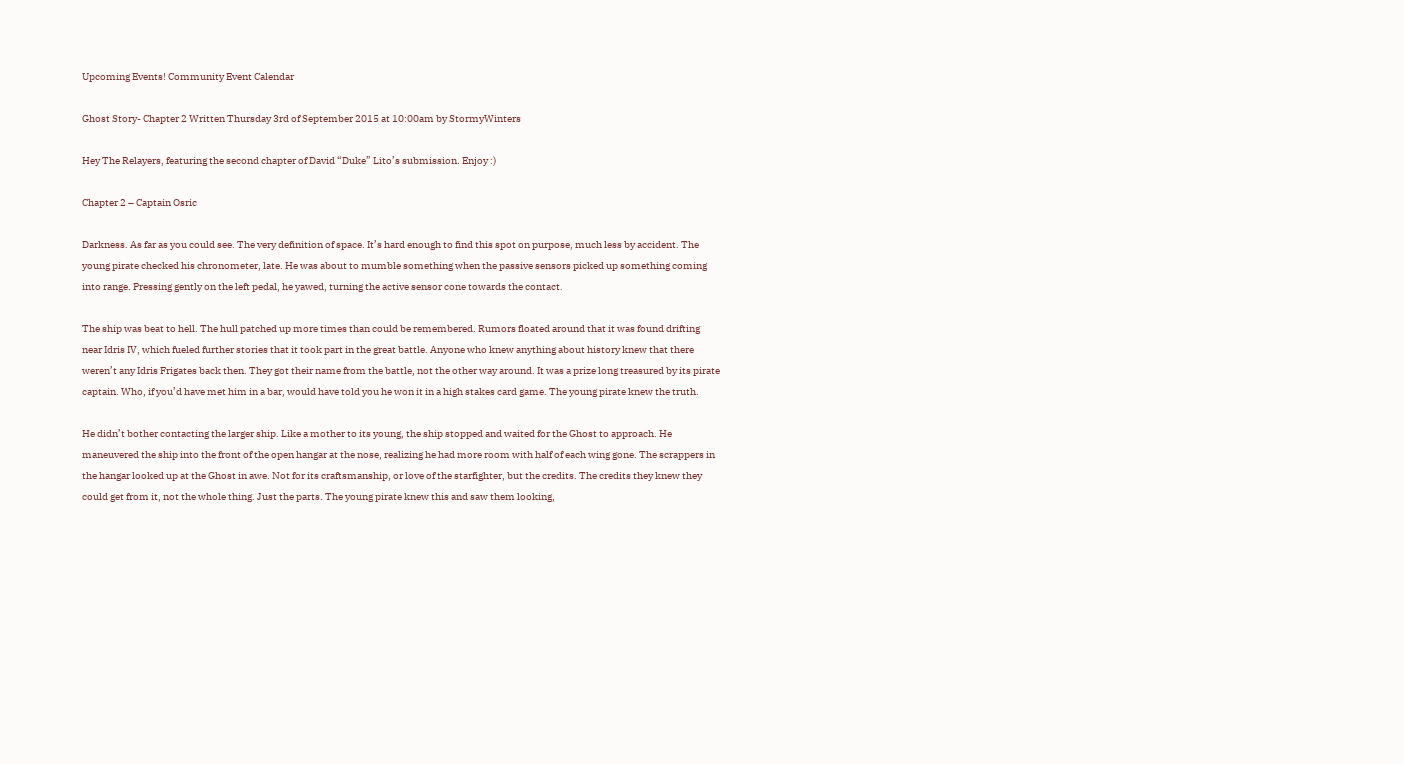Upcoming Events! Community Event Calendar

Ghost Story- Chapter 2 Written Thursday 3rd of September 2015 at 10:00am by StormyWinters

Hey The Relayers, featuring the second chapter of David “Duke” Lito’s submission. Enjoy :)

Chapter 2 – Captain Osric

Darkness. As far as you could see. The very definition of space. It’s hard enough to find this spot on purpose, much less by accident. The young pirate checked his chronometer, late. He was about to mumble something when the passive sensors picked up something coming into range. Pressing gently on the left pedal, he yawed, turning the active sensor cone towards the contact.

The ship was beat to hell. The hull patched up more times than could be remembered. Rumors floated around that it was found drifting near Idris IV, which fueled further stories that it took part in the great battle. Anyone who knew anything about history knew that there weren’t any Idris Frigates back then. They got their name from the battle, not the other way around. It was a prize long treasured by its pirate captain. Who, if you’d have met him in a bar, would have told you he won it in a high stakes card game. The young pirate knew the truth.

He didn’t bother contacting the larger ship. Like a mother to its young, the ship stopped and waited for the Ghost to approach. He maneuvered the ship into the front of the open hangar at the nose, realizing he had more room with half of each wing gone. The scrappers in the hangar looked up at the Ghost in awe. Not for its craftsmanship, or love of the starfighter, but the credits. The credits they knew they could get from it, not the whole thing. Just the parts. The young pirate knew this and saw them looking,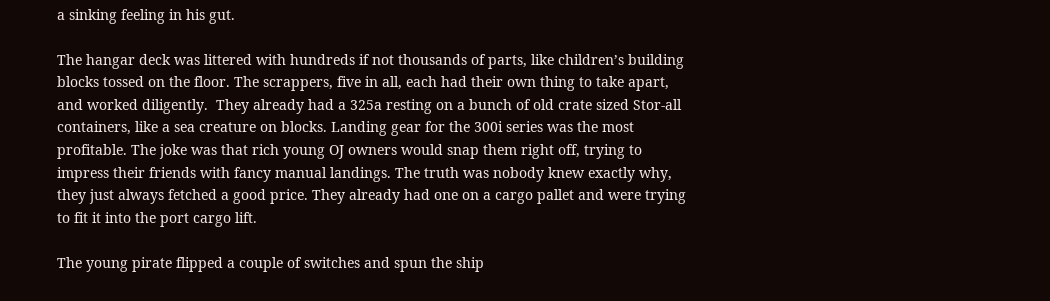a sinking feeling in his gut.

The hangar deck was littered with hundreds if not thousands of parts, like children’s building blocks tossed on the floor. The scrappers, five in all, each had their own thing to take apart, and worked diligently.  They already had a 325a resting on a bunch of old crate sized Stor-all containers, like a sea creature on blocks. Landing gear for the 300i series was the most profitable. The joke was that rich young OJ owners would snap them right off, trying to impress their friends with fancy manual landings. The truth was nobody knew exactly why, they just always fetched a good price. They already had one on a cargo pallet and were trying to fit it into the port cargo lift.

The young pirate flipped a couple of switches and spun the ship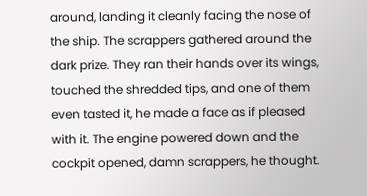around, landing it cleanly facing the nose of the ship. The scrappers gathered around the dark prize. They ran their hands over its wings, touched the shredded tips, and one of them even tasted it, he made a face as if pleased with it. The engine powered down and the cockpit opened, damn scrappers, he thought.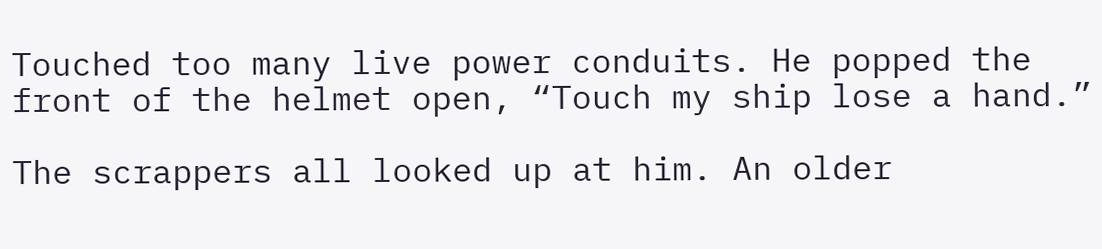Touched too many live power conduits. He popped the front of the helmet open, “Touch my ship lose a hand.”

The scrappers all looked up at him. An older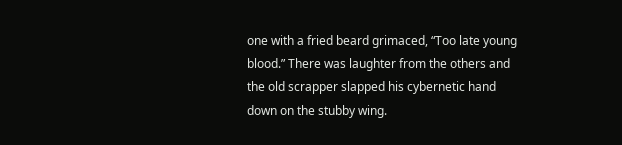one with a fried beard grimaced, “Too late young blood.” There was laughter from the others and the old scrapper slapped his cybernetic hand down on the stubby wing.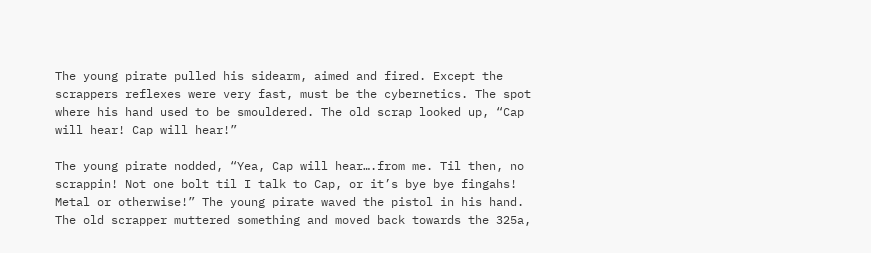The young pirate pulled his sidearm, aimed and fired. Except the scrappers reflexes were very fast, must be the cybernetics. The spot where his hand used to be smouldered. The old scrap looked up, “Cap will hear! Cap will hear!”

The young pirate nodded, “Yea, Cap will hear….from me. Til then, no scrappin! Not one bolt til I talk to Cap, or it’s bye bye fingahs! Metal or otherwise!” The young pirate waved the pistol in his hand. The old scrapper muttered something and moved back towards the 325a,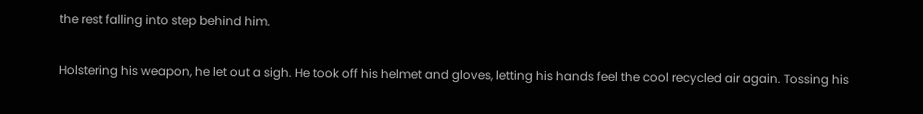the rest falling into step behind him.

Holstering his weapon, he let out a sigh. He took off his helmet and gloves, letting his hands feel the cool recycled air again. Tossing his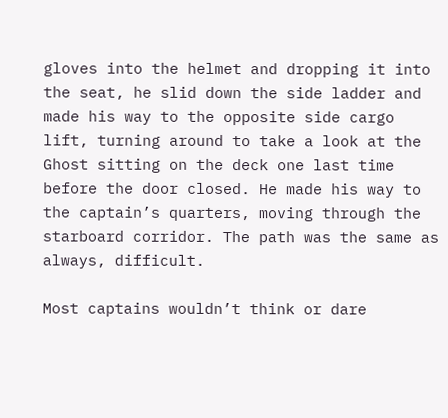gloves into the helmet and dropping it into the seat, he slid down the side ladder and made his way to the opposite side cargo lift, turning around to take a look at the Ghost sitting on the deck one last time before the door closed. He made his way to the captain’s quarters, moving through the starboard corridor. The path was the same as always, difficult.

Most captains wouldn’t think or dare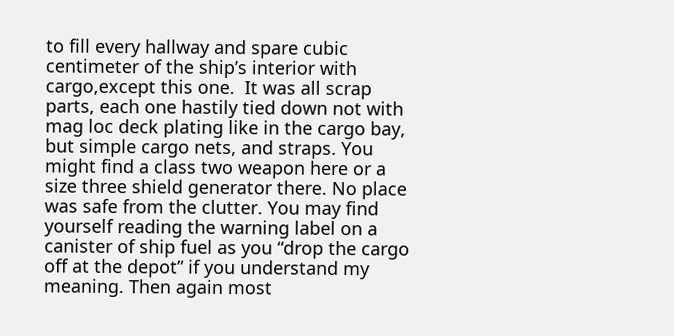to fill every hallway and spare cubic centimeter of the ship’s interior with cargo,except this one.  It was all scrap parts, each one hastily tied down not with mag loc deck plating like in the cargo bay, but simple cargo nets, and straps. You might find a class two weapon here or a size three shield generator there. No place was safe from the clutter. You may find yourself reading the warning label on a canister of ship fuel as you “drop the cargo off at the depot” if you understand my meaning. Then again most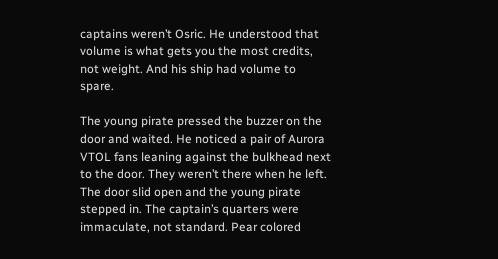captains weren’t Osric. He understood that volume is what gets you the most credits, not weight. And his ship had volume to spare.

The young pirate pressed the buzzer on the door and waited. He noticed a pair of Aurora VTOL fans leaning against the bulkhead next to the door. They weren’t there when he left. The door slid open and the young pirate stepped in. The captain’s quarters were immaculate, not standard. Pear colored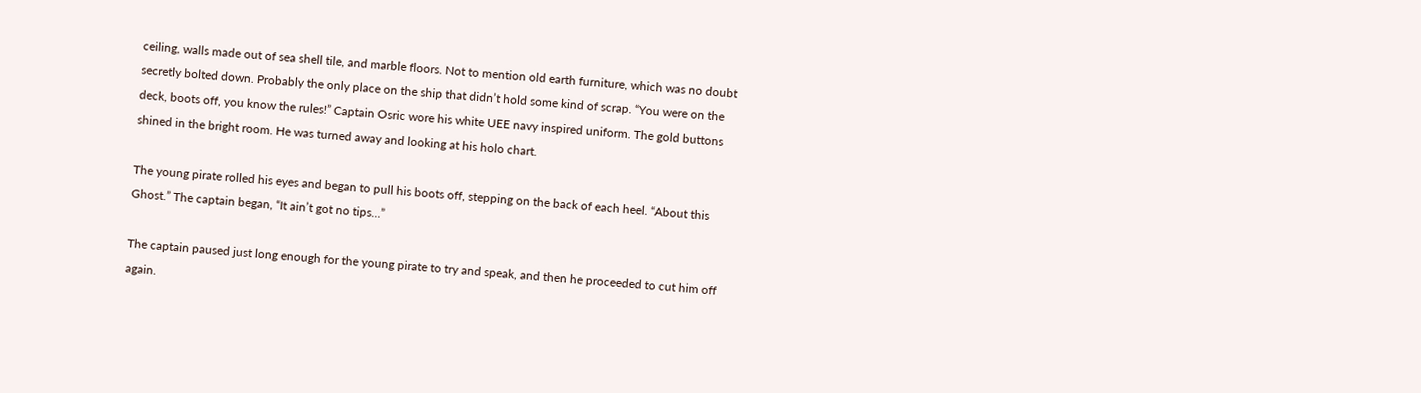ceiling, walls made out of sea shell tile, and marble floors. Not to mention old earth furniture, which was no doubt secretly bolted down. Probably the only place on the ship that didn’t hold some kind of scrap. “You were on the deck, boots off, you know the rules!” Captain Osric wore his white UEE navy inspired uniform. The gold buttons shined in the bright room. He was turned away and looking at his holo chart.

The young pirate rolled his eyes and began to pull his boots off, stepping on the back of each heel. “About this Ghost.” The captain began, “It ain’t got no tips…”

The captain paused just long enough for the young pirate to try and speak, and then he proceeded to cut him off again.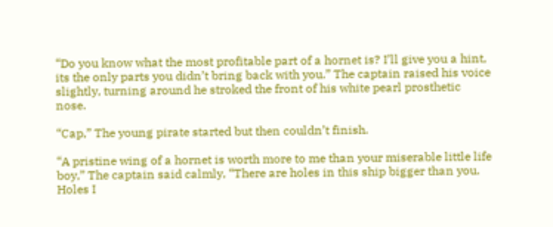“Do you know what the most profitable part of a hornet is? I’ll give you a hint, its the only parts you didn’t bring back with you.” The captain raised his voice slightly, turning around he stroked the front of his white pearl prosthetic nose.

“Cap,” The young pirate started but then couldn’t finish.

“A pristine wing of a hornet is worth more to me than your miserable little life boy,” The captain said calmly, “There are holes in this ship bigger than you. Holes I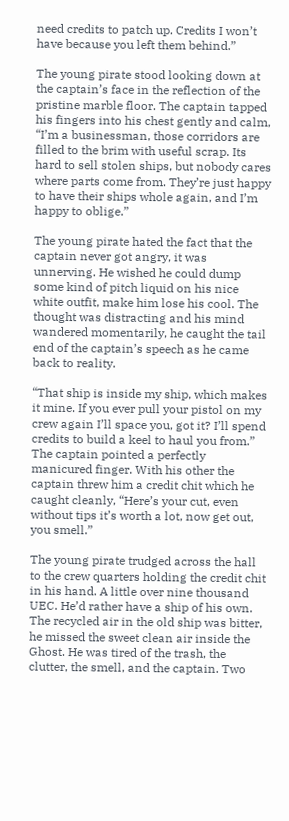need credits to patch up. Credits I won’t have because you left them behind.”

The young pirate stood looking down at the captain’s face in the reflection of the pristine marble floor. The captain tapped his fingers into his chest gently and calm, “I’m a businessman, those corridors are filled to the brim with useful scrap. Its hard to sell stolen ships, but nobody cares where parts come from. They’re just happy to have their ships whole again, and I’m happy to oblige.”

The young pirate hated the fact that the captain never got angry, it was unnerving. He wished he could dump some kind of pitch liquid on his nice white outfit, make him lose his cool. The thought was distracting and his mind wandered momentarily, he caught the tail end of the captain’s speech as he came back to reality.

“That ship is inside my ship, which makes it mine. If you ever pull your pistol on my crew again I’ll space you, got it? I’ll spend credits to build a keel to haul you from.” The captain pointed a perfectly manicured finger. With his other the captain threw him a credit chit which he caught cleanly, “Here’s your cut, even without tips it’s worth a lot, now get out, you smell.”

The young pirate trudged across the hall to the crew quarters holding the credit chit in his hand. A little over nine thousand UEC. He’d rather have a ship of his own. The recycled air in the old ship was bitter, he missed the sweet clean air inside the Ghost. He was tired of the trash, the clutter, the smell, and the captain. Two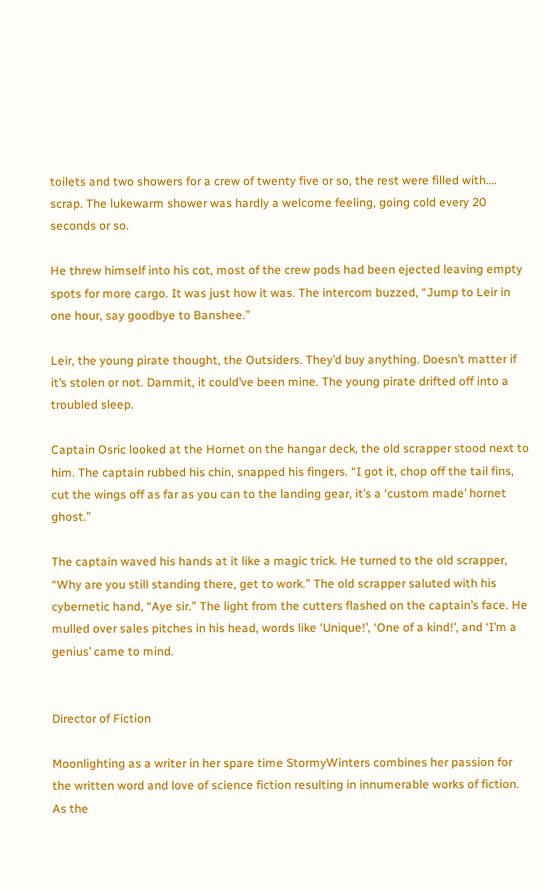toilets and two showers for a crew of twenty five or so, the rest were filled with…. scrap. The lukewarm shower was hardly a welcome feeling, going cold every 20 seconds or so.

He threw himself into his cot, most of the crew pods had been ejected leaving empty spots for more cargo. It was just how it was. The intercom buzzed, “Jump to Leir in one hour, say goodbye to Banshee.”

Leir, the young pirate thought, the Outsiders. They’d buy anything. Doesn’t matter if it’s stolen or not. Dammit, it could’ve been mine. The young pirate drifted off into a troubled sleep.

Captain Osric looked at the Hornet on the hangar deck, the old scrapper stood next to him. The captain rubbed his chin, snapped his fingers. “I got it, chop off the tail fins, cut the wings off as far as you can to the landing gear, it’s a ‘custom made’ hornet ghost.”

The captain waved his hands at it like a magic trick. He turned to the old scrapper, “Why are you still standing there, get to work.” The old scrapper saluted with his cybernetic hand, “Aye sir.” The light from the cutters flashed on the captain’s face. He mulled over sales pitches in his head, words like ‘Unique!’, ‘One of a kind!’, and ‘I’m a genius’ came to mind.


Director of Fiction

Moonlighting as a writer in her spare time StormyWinters combines her passion for the written word and love of science fiction resulting in innumerable works of fiction. As the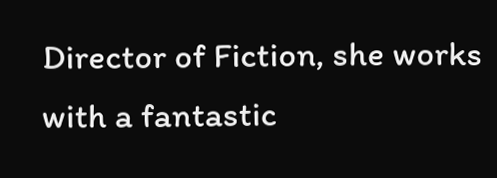Director of Fiction, she works with a fantastic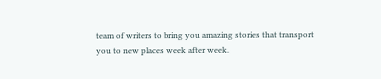team of writers to bring you amazing stories that transport you to new places week after week.